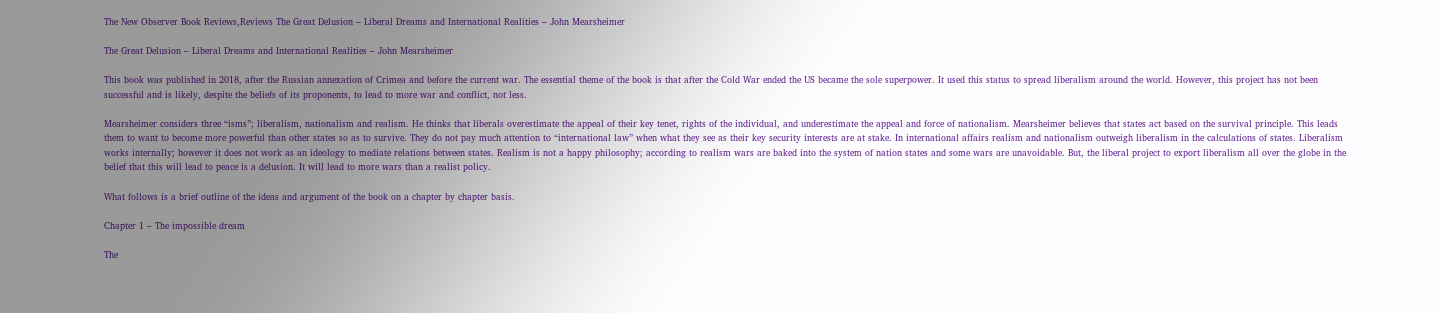The New Observer Book Reviews,Reviews The Great Delusion – Liberal Dreams and International Realities – John Mearsheimer

The Great Delusion – Liberal Dreams and International Realities – John Mearsheimer

This book was published in 2018, after the Russian annexation of Crimea and before the current war. The essential theme of the book is that after the Cold War ended the US became the sole superpower. It used this status to spread liberalism around the world. However, this project has not been successful and is likely, despite the beliefs of its proponents, to lead to more war and conflict, not less.

Mearsheimer considers three “isms”; liberalism, nationalism and realism. He thinks that liberals overestimate the appeal of their key tenet, rights of the individual, and underestimate the appeal and force of nationalism. Mearsheimer believes that states act based on the survival principle. This leads them to want to become more powerful than other states so as to survive. They do not pay much attention to “international law” when what they see as their key security interests are at stake. In international affairs realism and nationalism outweigh liberalism in the calculations of states. Liberalism works internally; however it does not work as an ideology to mediate relations between states. Realism is not a happy philosophy; according to realism wars are baked into the system of nation states and some wars are unavoidable. But, the liberal project to export liberalism all over the globe in the belief that this will lead to peace is a delusion. It will lead to more wars than a realist policy.

What follows is a brief outline of the ideas and argument of the book on a chapter by chapter basis.

Chapter 1 – The impossible dream

The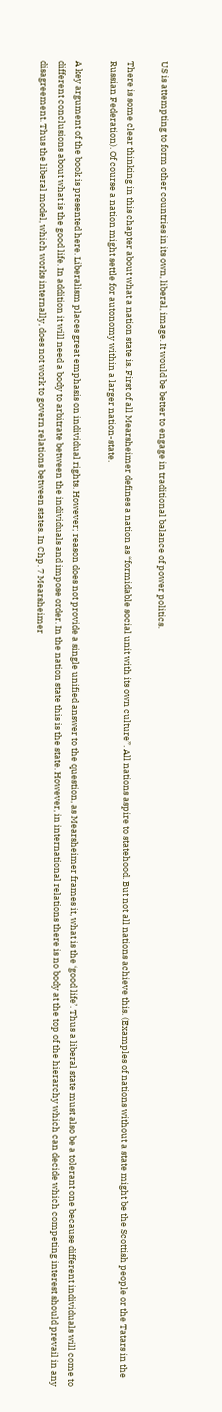US is attempting to form other countries in its own, liberal, image. It would be better to engage in traditional balance of power politics.

There is some clear thinking in this chapter about what a nation state is. First of all Mearsheimer defines a nation as “formidable social unit with its own culture”. All nations aspire to statehood. But not all nations achieve this. (Examples of nations without a state might be the Scottish people or the Tatars in the Russian Federation). Of course a nation might settle for autonomy within a larger nation-state.

A key argument of the book is presented here. Liberalism places great emphasis on individual rights. However; reason does not provide a single unified answer to the question, as Mearsheimer frames it, what is the ‘good life’. Thus a liberal state must also be a tolerant one because different individuals will come to different conclusions about what is the good life. In addition it will need a body to arbitrate between the individuals and impose order. In the nation state this is the state. However, in international relations there is no body at the top of the hierarchy which can decide which competing interest should prevail in any disagreement. Thus the liberal model, which works internally, does not work to govern relations between states. In Chp. 7 Mearsheimer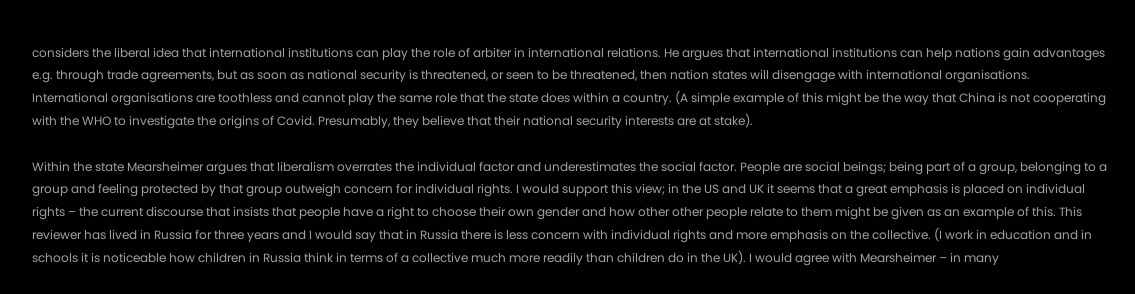considers the liberal idea that international institutions can play the role of arbiter in international relations. He argues that international institutions can help nations gain advantages e.g. through trade agreements, but as soon as national security is threatened, or seen to be threatened, then nation states will disengage with international organisations. International organisations are toothless and cannot play the same role that the state does within a country. (A simple example of this might be the way that China is not cooperating with the WHO to investigate the origins of Covid. Presumably, they believe that their national security interests are at stake).

Within the state Mearsheimer argues that liberalism overrates the individual factor and underestimates the social factor. People are social beings; being part of a group, belonging to a group and feeling protected by that group outweigh concern for individual rights. I would support this view; in the US and UK it seems that a great emphasis is placed on individual rights – the current discourse that insists that people have a right to choose their own gender and how other other people relate to them might be given as an example of this. This reviewer has lived in Russia for three years and I would say that in Russia there is less concern with individual rights and more emphasis on the collective. (I work in education and in schools it is noticeable how children in Russia think in terms of a collective much more readily than children do in the UK). I would agree with Mearsheimer – in many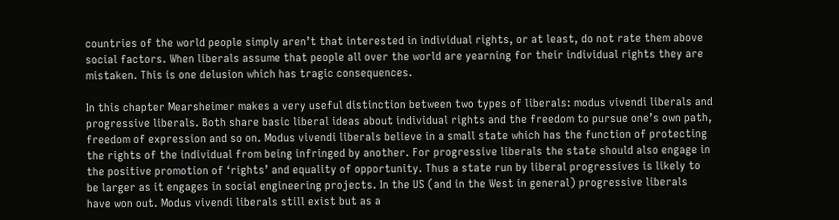countries of the world people simply aren’t that interested in individual rights, or at least, do not rate them above social factors. When liberals assume that people all over the world are yearning for their individual rights they are mistaken. This is one delusion which has tragic consequences.

In this chapter Mearsheimer makes a very useful distinction between two types of liberals: modus vivendi liberals and progressive liberals. Both share basic liberal ideas about individual rights and the freedom to pursue one’s own path, freedom of expression and so on. Modus vivendi liberals believe in a small state which has the function of protecting the rights of the individual from being infringed by another. For progressive liberals the state should also engage in the positive promotion of ‘rights’ and equality of opportunity. Thus a state run by liberal progressives is likely to be larger as it engages in social engineering projects. In the US (and in the West in general) progressive liberals have won out. Modus vivendi liberals still exist but as a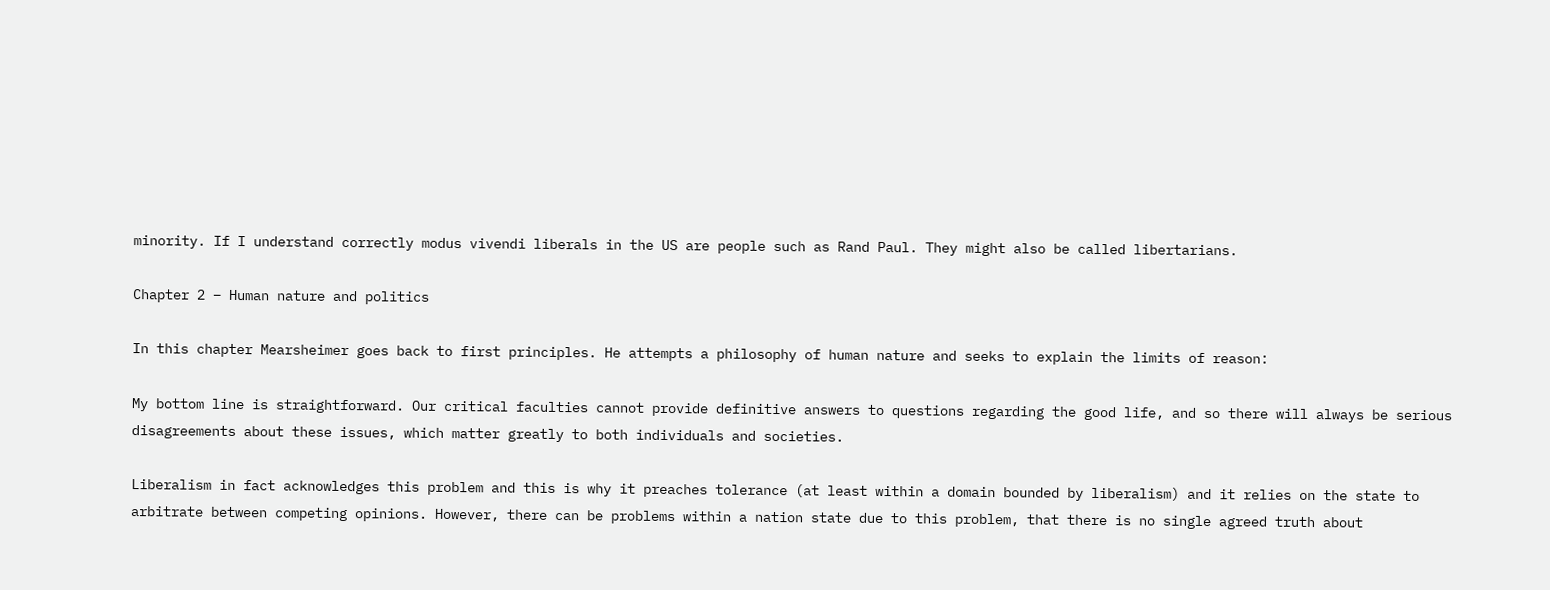minority. If I understand correctly modus vivendi liberals in the US are people such as Rand Paul. They might also be called libertarians.

Chapter 2 – Human nature and politics

In this chapter Mearsheimer goes back to first principles. He attempts a philosophy of human nature and seeks to explain the limits of reason:

My bottom line is straightforward. Our critical faculties cannot provide definitive answers to questions regarding the good life, and so there will always be serious disagreements about these issues, which matter greatly to both individuals and societies.

Liberalism in fact acknowledges this problem and this is why it preaches tolerance (at least within a domain bounded by liberalism) and it relies on the state to arbitrate between competing opinions. However, there can be problems within a nation state due to this problem, that there is no single agreed truth about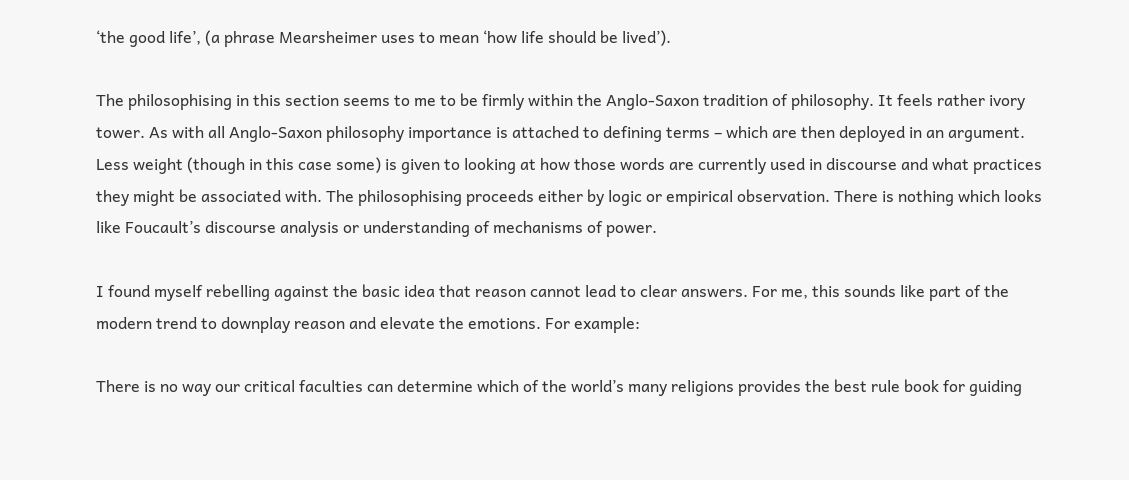‘the good life’, (a phrase Mearsheimer uses to mean ‘how life should be lived’).

The philosophising in this section seems to me to be firmly within the Anglo-Saxon tradition of philosophy. It feels rather ivory tower. As with all Anglo-Saxon philosophy importance is attached to defining terms – which are then deployed in an argument. Less weight (though in this case some) is given to looking at how those words are currently used in discourse and what practices they might be associated with. The philosophising proceeds either by logic or empirical observation. There is nothing which looks like Foucault’s discourse analysis or understanding of mechanisms of power.

I found myself rebelling against the basic idea that reason cannot lead to clear answers. For me, this sounds like part of the modern trend to downplay reason and elevate the emotions. For example:

There is no way our critical faculties can determine which of the world’s many religions provides the best rule book for guiding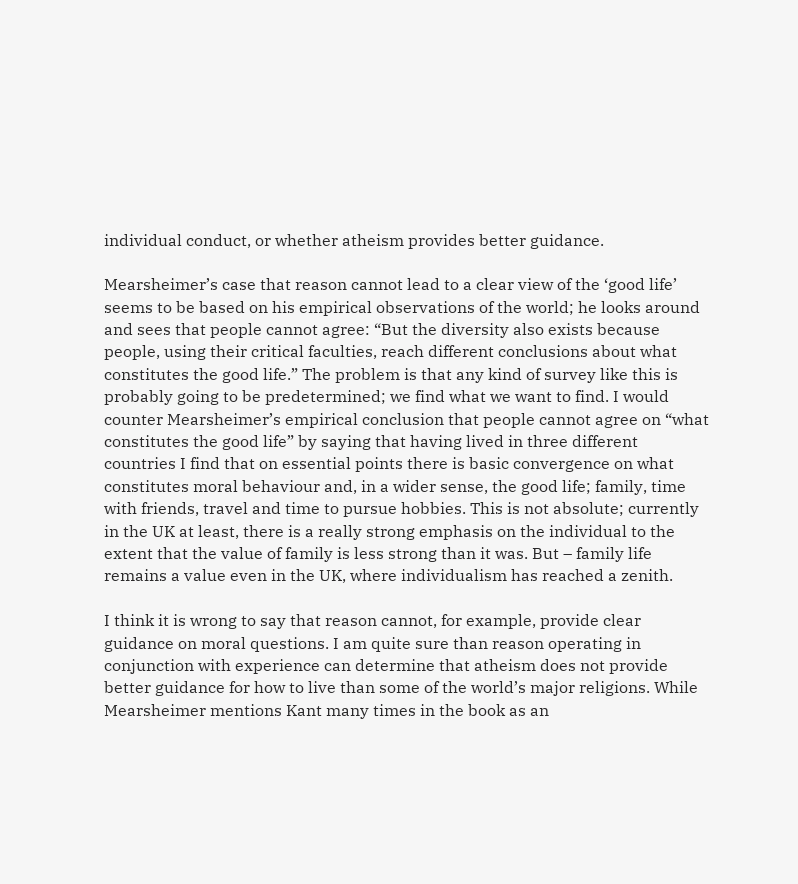individual conduct, or whether atheism provides better guidance.

Mearsheimer’s case that reason cannot lead to a clear view of the ‘good life’ seems to be based on his empirical observations of the world; he looks around and sees that people cannot agree: “But the diversity also exists because people, using their critical faculties, reach different conclusions about what constitutes the good life.” The problem is that any kind of survey like this is probably going to be predetermined; we find what we want to find. I would counter Mearsheimer’s empirical conclusion that people cannot agree on “what constitutes the good life” by saying that having lived in three different countries I find that on essential points there is basic convergence on what constitutes moral behaviour and, in a wider sense, the good life; family, time with friends, travel and time to pursue hobbies. This is not absolute; currently in the UK at least, there is a really strong emphasis on the individual to the extent that the value of family is less strong than it was. But – family life remains a value even in the UK, where individualism has reached a zenith.

I think it is wrong to say that reason cannot, for example, provide clear guidance on moral questions. I am quite sure than reason operating in conjunction with experience can determine that atheism does not provide better guidance for how to live than some of the world’s major religions. While Mearsheimer mentions Kant many times in the book as an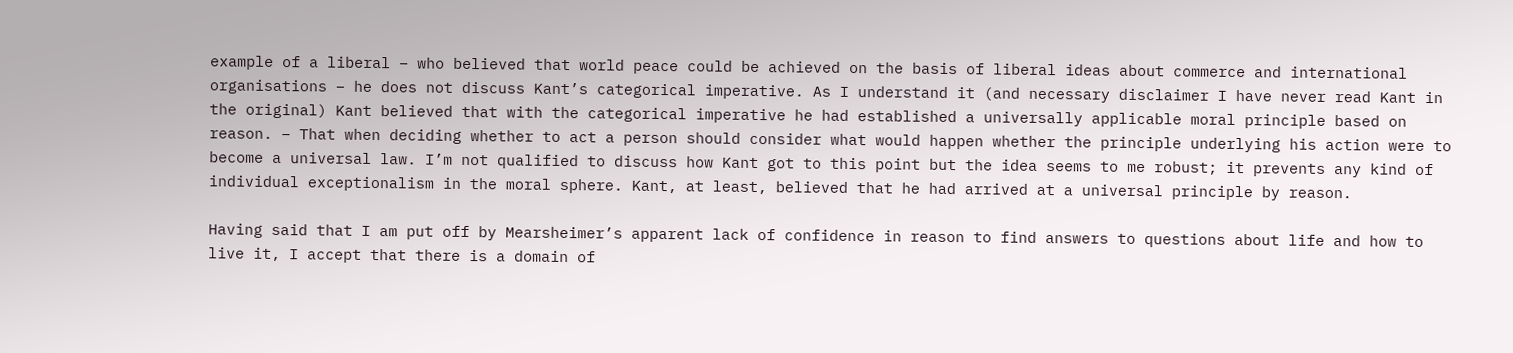example of a liberal – who believed that world peace could be achieved on the basis of liberal ideas about commerce and international organisations – he does not discuss Kant’s categorical imperative. As I understand it (and necessary disclaimer I have never read Kant in the original) Kant believed that with the categorical imperative he had established a universally applicable moral principle based on reason. – That when deciding whether to act a person should consider what would happen whether the principle underlying his action were to become a universal law. I’m not qualified to discuss how Kant got to this point but the idea seems to me robust; it prevents any kind of individual exceptionalism in the moral sphere. Kant, at least, believed that he had arrived at a universal principle by reason.

Having said that I am put off by Mearsheimer’s apparent lack of confidence in reason to find answers to questions about life and how to live it, I accept that there is a domain of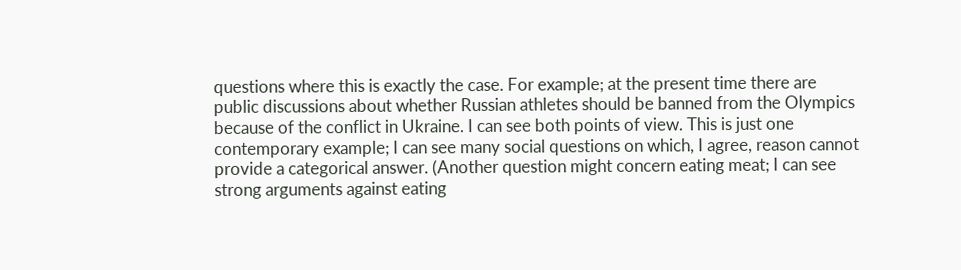questions where this is exactly the case. For example; at the present time there are public discussions about whether Russian athletes should be banned from the Olympics because of the conflict in Ukraine. I can see both points of view. This is just one contemporary example; I can see many social questions on which, I agree, reason cannot provide a categorical answer. (Another question might concern eating meat; I can see strong arguments against eating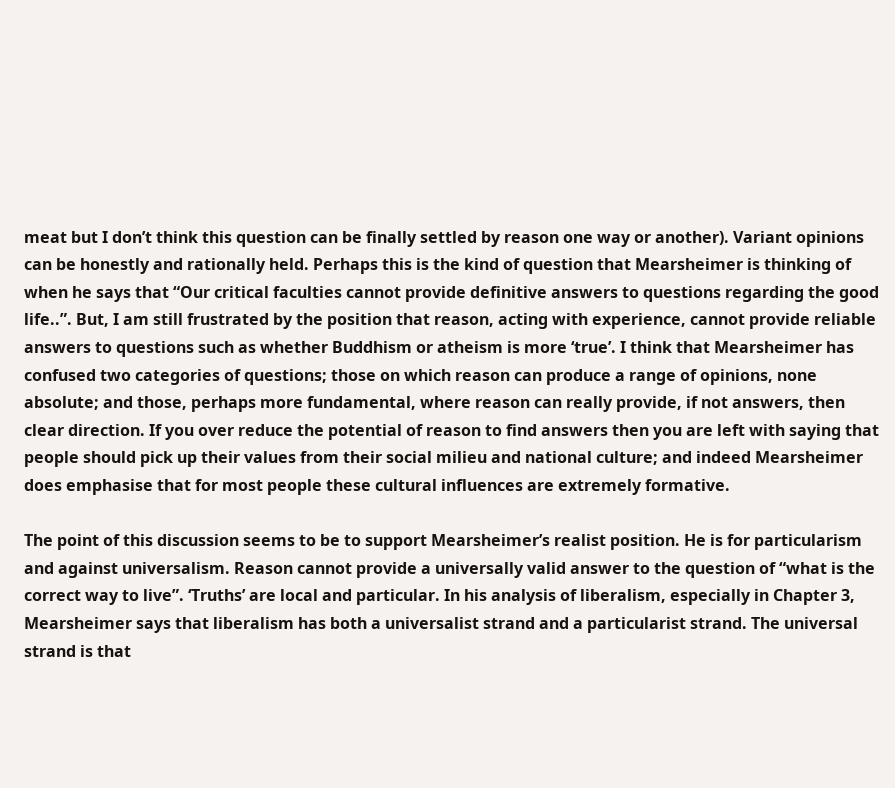meat but I don’t think this question can be finally settled by reason one way or another). Variant opinions can be honestly and rationally held. Perhaps this is the kind of question that Mearsheimer is thinking of when he says that “Our critical faculties cannot provide definitive answers to questions regarding the good life..”. But, I am still frustrated by the position that reason, acting with experience, cannot provide reliable answers to questions such as whether Buddhism or atheism is more ‘true’. I think that Mearsheimer has confused two categories of questions; those on which reason can produce a range of opinions, none absolute; and those, perhaps more fundamental, where reason can really provide, if not answers, then clear direction. If you over reduce the potential of reason to find answers then you are left with saying that people should pick up their values from their social milieu and national culture; and indeed Mearsheimer does emphasise that for most people these cultural influences are extremely formative.

The point of this discussion seems to be to support Mearsheimer’s realist position. He is for particularism and against universalism. Reason cannot provide a universally valid answer to the question of “what is the correct way to live”. ‘Truths’ are local and particular. In his analysis of liberalism, especially in Chapter 3, Mearsheimer says that liberalism has both a universalist strand and a particularist strand. The universal strand is that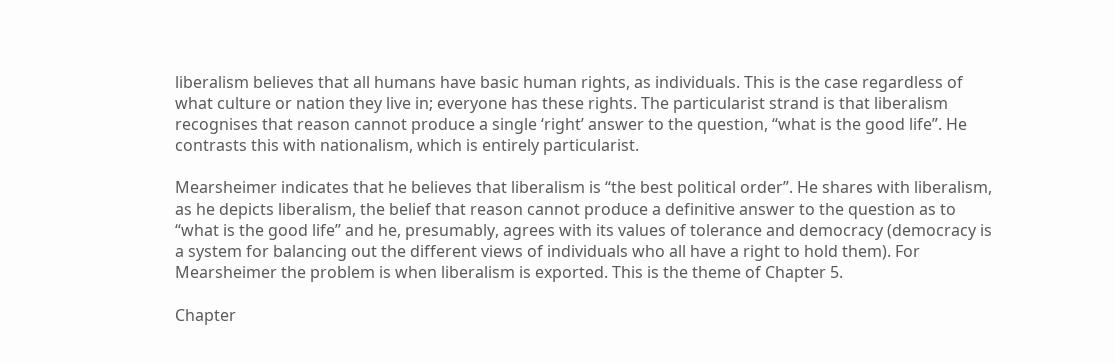liberalism believes that all humans have basic human rights, as individuals. This is the case regardless of what culture or nation they live in; everyone has these rights. The particularist strand is that liberalism recognises that reason cannot produce a single ‘right’ answer to the question, “what is the good life”. He contrasts this with nationalism, which is entirely particularist.

Mearsheimer indicates that he believes that liberalism is “the best political order”. He shares with liberalism, as he depicts liberalism, the belief that reason cannot produce a definitive answer to the question as to “what is the good life” and he, presumably, agrees with its values of tolerance and democracy (democracy is a system for balancing out the different views of individuals who all have a right to hold them). For Mearsheimer the problem is when liberalism is exported. This is the theme of Chapter 5.

Chapter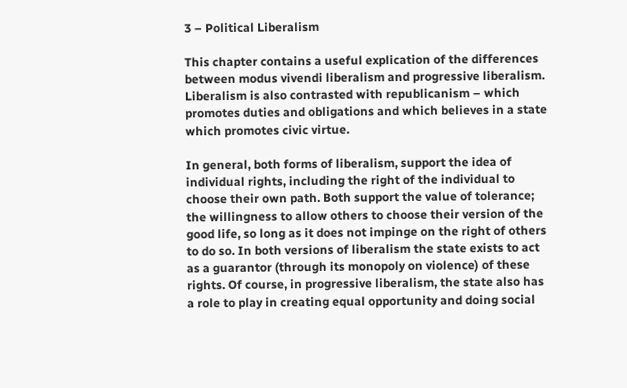3 – Political Liberalism

This chapter contains a useful explication of the differences between modus vivendi liberalism and progressive liberalism. Liberalism is also contrasted with republicanism – which promotes duties and obligations and which believes in a state which promotes civic virtue.

In general, both forms of liberalism, support the idea of individual rights, including the right of the individual to choose their own path. Both support the value of tolerance; the willingness to allow others to choose their version of the good life, so long as it does not impinge on the right of others to do so. In both versions of liberalism the state exists to act as a guarantor (through its monopoly on violence) of these rights. Of course, in progressive liberalism, the state also has a role to play in creating equal opportunity and doing social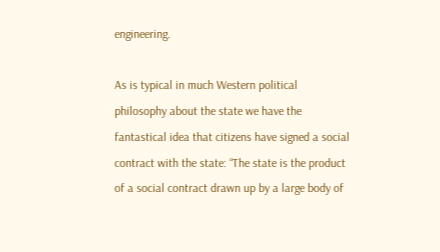engineering.

As is typical in much Western political philosophy about the state we have the fantastical idea that citizens have signed a social contract with the state: “The state is the product of a social contract drawn up by a large body of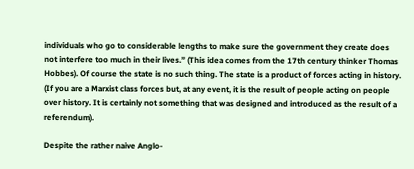individuals who go to considerable lengths to make sure the government they create does not interfere too much in their lives.” (This idea comes from the 17th century thinker Thomas Hobbes). Of course the state is no such thing. The state is a product of forces acting in history. (If you are a Marxist class forces but, at any event, it is the result of people acting on people over history. It is certainly not something that was designed and introduced as the result of a referendum).

Despite the rather naive Anglo-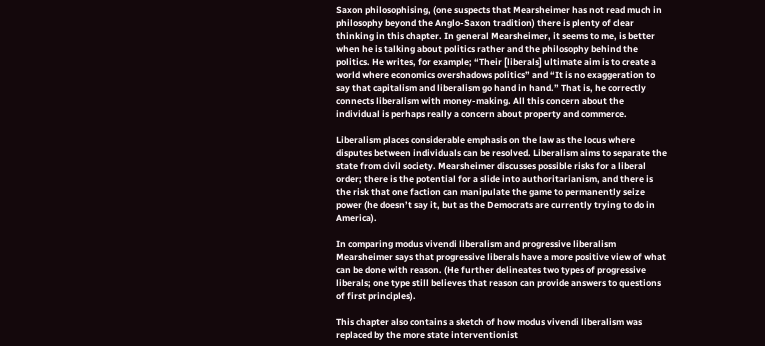Saxon philosophising, (one suspects that Mearsheimer has not read much in philosophy beyond the Anglo-Saxon tradition) there is plenty of clear thinking in this chapter. In general Mearsheimer, it seems to me, is better when he is talking about politics rather and the philosophy behind the politics. He writes, for example; “Their [liberals] ultimate aim is to create a world where economics overshadows politics” and “It is no exaggeration to say that capitalism and liberalism go hand in hand.” That is, he correctly connects liberalism with money-making. All this concern about the individual is perhaps really a concern about property and commerce.

Liberalism places considerable emphasis on the law as the locus where disputes between individuals can be resolved. Liberalism aims to separate the state from civil society. Mearsheimer discusses possible risks for a liberal order; there is the potential for a slide into authoritarianism, and there is the risk that one faction can manipulate the game to permanently seize power (he doesn’t say it, but as the Democrats are currently trying to do in America).

In comparing modus vivendi liberalism and progressive liberalism Mearsheimer says that progressive liberals have a more positive view of what can be done with reason. (He further delineates two types of progressive liberals; one type still believes that reason can provide answers to questions of first principles).

This chapter also contains a sketch of how modus vivendi liberalism was replaced by the more state interventionist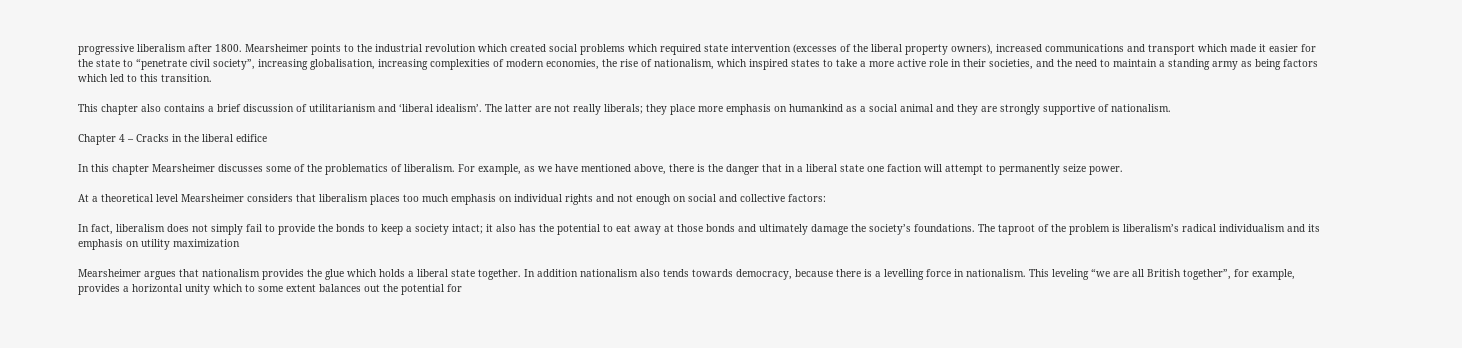progressive liberalism after 1800. Mearsheimer points to the industrial revolution which created social problems which required state intervention (excesses of the liberal property owners), increased communications and transport which made it easier for the state to “penetrate civil society”, increasing globalisation, increasing complexities of modern economies, the rise of nationalism, which inspired states to take a more active role in their societies, and the need to maintain a standing army as being factors which led to this transition.

This chapter also contains a brief discussion of utilitarianism and ‘liberal idealism’. The latter are not really liberals; they place more emphasis on humankind as a social animal and they are strongly supportive of nationalism.

Chapter 4 – Cracks in the liberal edifice

In this chapter Mearsheimer discusses some of the problematics of liberalism. For example, as we have mentioned above, there is the danger that in a liberal state one faction will attempt to permanently seize power.

At a theoretical level Mearsheimer considers that liberalism places too much emphasis on individual rights and not enough on social and collective factors:

In fact, liberalism does not simply fail to provide the bonds to keep a society intact; it also has the potential to eat away at those bonds and ultimately damage the society’s foundations. The taproot of the problem is liberalism’s radical individualism and its emphasis on utility maximization

Mearsheimer argues that nationalism provides the glue which holds a liberal state together. In addition nationalism also tends towards democracy, because there is a levelling force in nationalism. This leveling “we are all British together”, for example, provides a horizontal unity which to some extent balances out the potential for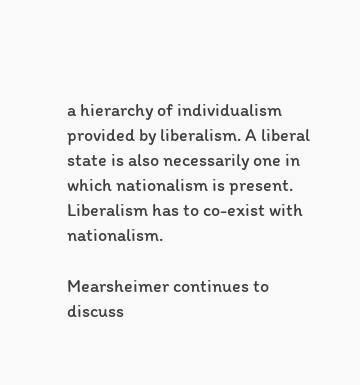a hierarchy of individualism provided by liberalism. A liberal state is also necessarily one in which nationalism is present. Liberalism has to co-exist with nationalism.

Mearsheimer continues to discuss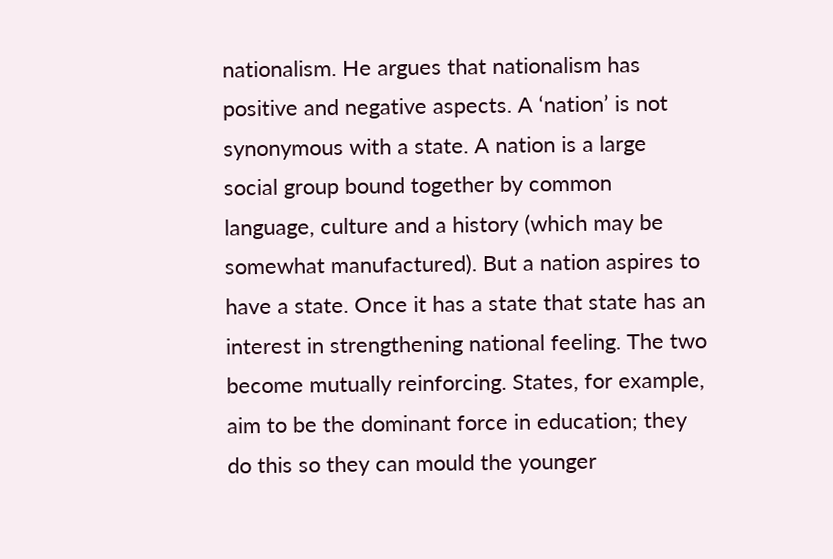nationalism. He argues that nationalism has positive and negative aspects. A ‘nation’ is not synonymous with a state. A nation is a large social group bound together by common language, culture and a history (which may be somewhat manufactured). But a nation aspires to have a state. Once it has a state that state has an interest in strengthening national feeling. The two become mutually reinforcing. States, for example, aim to be the dominant force in education; they do this so they can mould the younger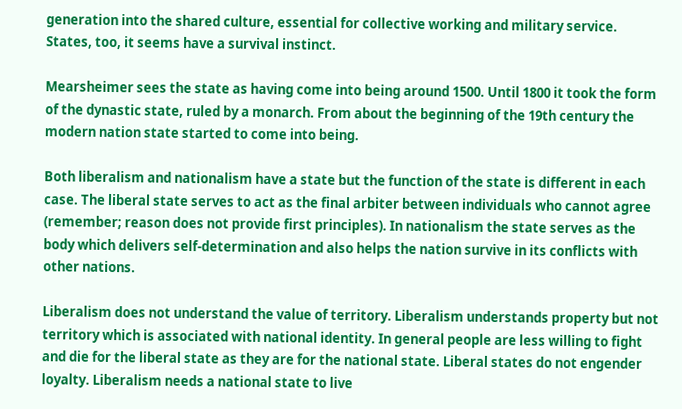generation into the shared culture, essential for collective working and military service. States, too, it seems have a survival instinct.

Mearsheimer sees the state as having come into being around 1500. Until 1800 it took the form of the dynastic state, ruled by a monarch. From about the beginning of the 19th century the modern nation state started to come into being.

Both liberalism and nationalism have a state but the function of the state is different in each case. The liberal state serves to act as the final arbiter between individuals who cannot agree (remember; reason does not provide first principles). In nationalism the state serves as the body which delivers self-determination and also helps the nation survive in its conflicts with other nations.

Liberalism does not understand the value of territory. Liberalism understands property but not territory which is associated with national identity. In general people are less willing to fight and die for the liberal state as they are for the national state. Liberal states do not engender loyalty. Liberalism needs a national state to live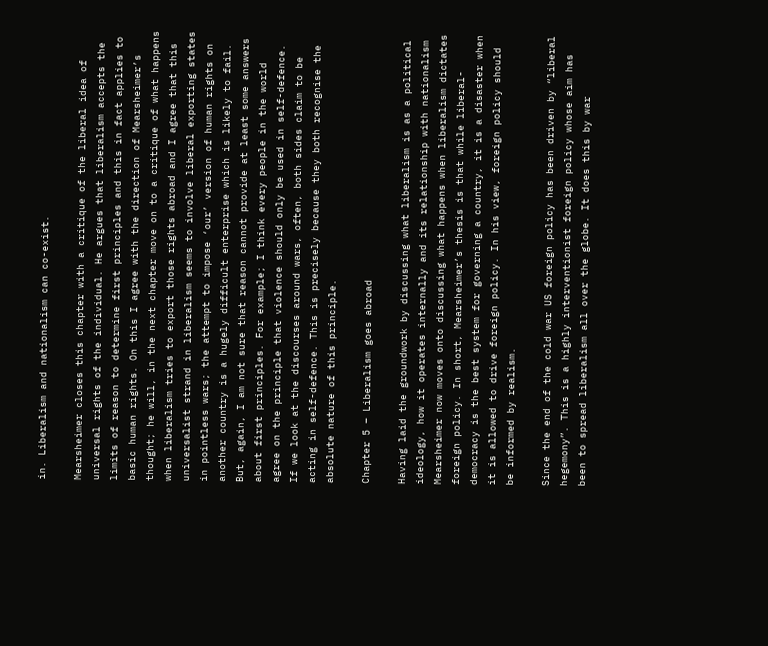in. Liberalism and nationalism can co-exist.

Mearsheimer closes this chapter with a critique of the liberal idea of universal rights of the individual. He argues that liberalism accepts the limits of reason to determine first principles and this in fact applies to basic human rights. On this I agree with the direction of Mearsheimer’s thought; he will, in the next chapter move on to a critique of what happens when liberalism tries to export those rights abroad and I agree that this universalist strand in liberalism seems to involve liberal exporting states in pointless wars; the attempt to impose ‘our’ version of human rights on another country is a hugely difficult enterprise which is likely to fail. But, again, I am not sure that reason cannot provide at least some answers about first principles. For example; I think every people in the world agree on the principle that violence should only be used in self-defence. If we look at the discourses around wars, often, both sides claim to be acting in self-defence. This is precisely because they both recognise the absolute nature of this principle.

Chapter 5 – Liberalism goes abroad

Having laid the groundwork by discussing what liberalism is as a political ideology, how it operates internally and its relationship with nationalism Mearsheimer now moves onto discussing what happens when liberalism dictates foreign policy. In short, Mearsheimer’s thesis is that while liberal-democracy is the best system for governing a country, it is a disaster when it is allowed to drive foreign policy. In his view, foreign policy should be informed by realism.

Since the end of the cold war US foreign policy has been driven by “liberal hegemony”. This is a highly interventionist foreign policy whose aim has been to spread liberalism all over the globe. It does this by war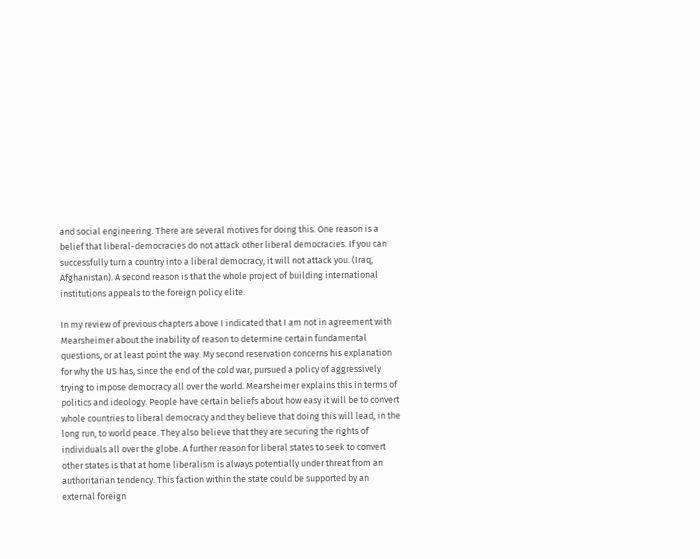and social engineering. There are several motives for doing this. One reason is a belief that liberal-democracies do not attack other liberal democracies. If you can successfully turn a country into a liberal democracy, it will not attack you. (Iraq, Afghanistan). A second reason is that the whole project of building international institutions appeals to the foreign policy elite.

In my review of previous chapters above I indicated that I am not in agreement with Mearsheimer about the inability of reason to determine certain fundamental questions, or at least point the way. My second reservation concerns his explanation for why the US has, since the end of the cold war, pursued a policy of aggressively trying to impose democracy all over the world. Mearsheimer explains this in terms of politics and ideology. People have certain beliefs about how easy it will be to convert whole countries to liberal democracy and they believe that doing this will lead, in the long run, to world peace. They also believe that they are securing the rights of individuals all over the globe. A further reason for liberal states to seek to convert other states is that at home liberalism is always potentially under threat from an authoritarian tendency. This faction within the state could be supported by an external foreign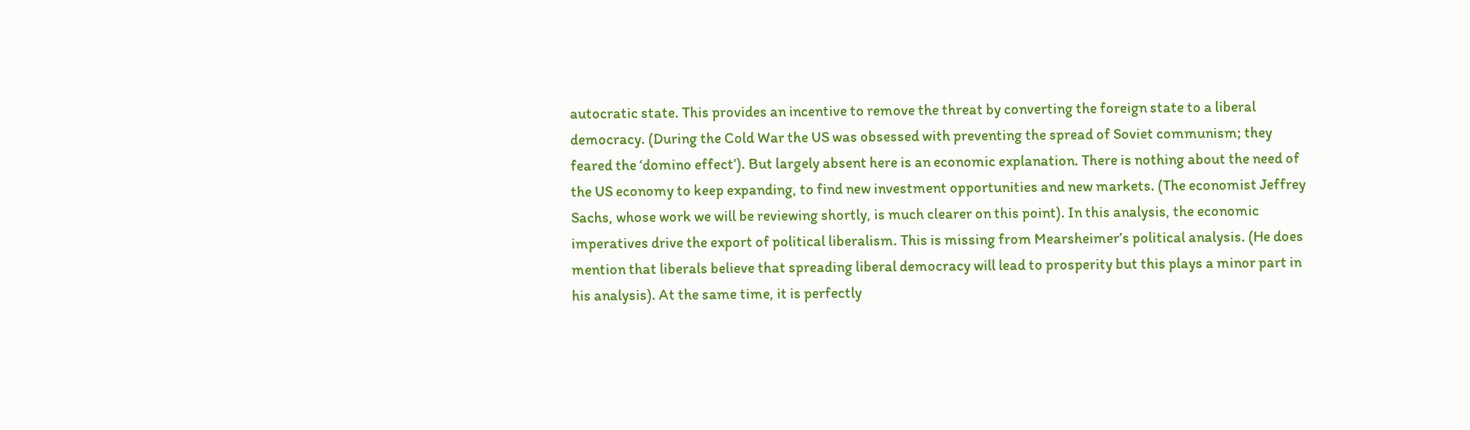autocratic state. This provides an incentive to remove the threat by converting the foreign state to a liberal democracy. (During the Cold War the US was obsessed with preventing the spread of Soviet communism; they feared the ‘domino effect’). But largely absent here is an economic explanation. There is nothing about the need of the US economy to keep expanding, to find new investment opportunities and new markets. (The economist Jeffrey Sachs, whose work we will be reviewing shortly, is much clearer on this point). In this analysis, the economic imperatives drive the export of political liberalism. This is missing from Mearsheimer’s political analysis. (He does mention that liberals believe that spreading liberal democracy will lead to prosperity but this plays a minor part in his analysis). At the same time, it is perfectly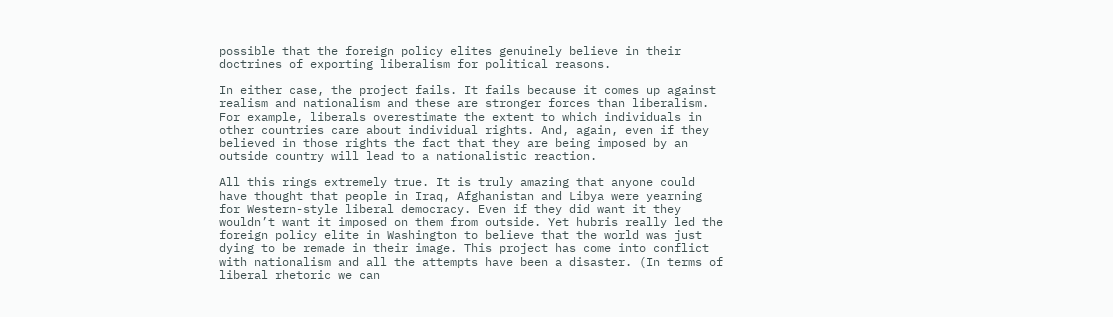possible that the foreign policy elites genuinely believe in their doctrines of exporting liberalism for political reasons.

In either case, the project fails. It fails because it comes up against realism and nationalism and these are stronger forces than liberalism. For example, liberals overestimate the extent to which individuals in other countries care about individual rights. And, again, even if they believed in those rights the fact that they are being imposed by an outside country will lead to a nationalistic reaction.

All this rings extremely true. It is truly amazing that anyone could have thought that people in Iraq, Afghanistan and Libya were yearning for Western-style liberal democracy. Even if they did want it they wouldn’t want it imposed on them from outside. Yet hubris really led the foreign policy elite in Washington to believe that the world was just dying to be remade in their image. This project has come into conflict with nationalism and all the attempts have been a disaster. (In terms of liberal rhetoric we can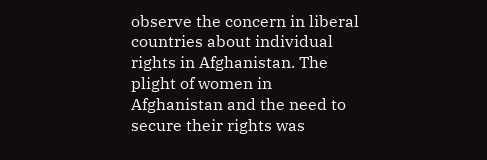observe the concern in liberal countries about individual rights in Afghanistan. The plight of women in Afghanistan and the need to secure their rights was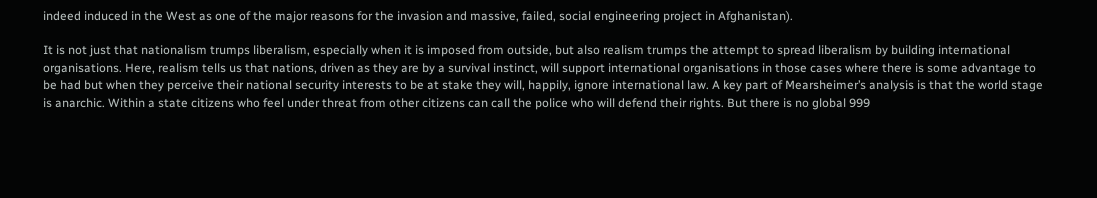indeed induced in the West as one of the major reasons for the invasion and massive, failed, social engineering project in Afghanistan).

It is not just that nationalism trumps liberalism, especially when it is imposed from outside, but also realism trumps the attempt to spread liberalism by building international organisations. Here, realism tells us that nations, driven as they are by a survival instinct, will support international organisations in those cases where there is some advantage to be had but when they perceive their national security interests to be at stake they will, happily, ignore international law. A key part of Mearsheimer’s analysis is that the world stage is anarchic. Within a state citizens who feel under threat from other citizens can call the police who will defend their rights. But there is no global 999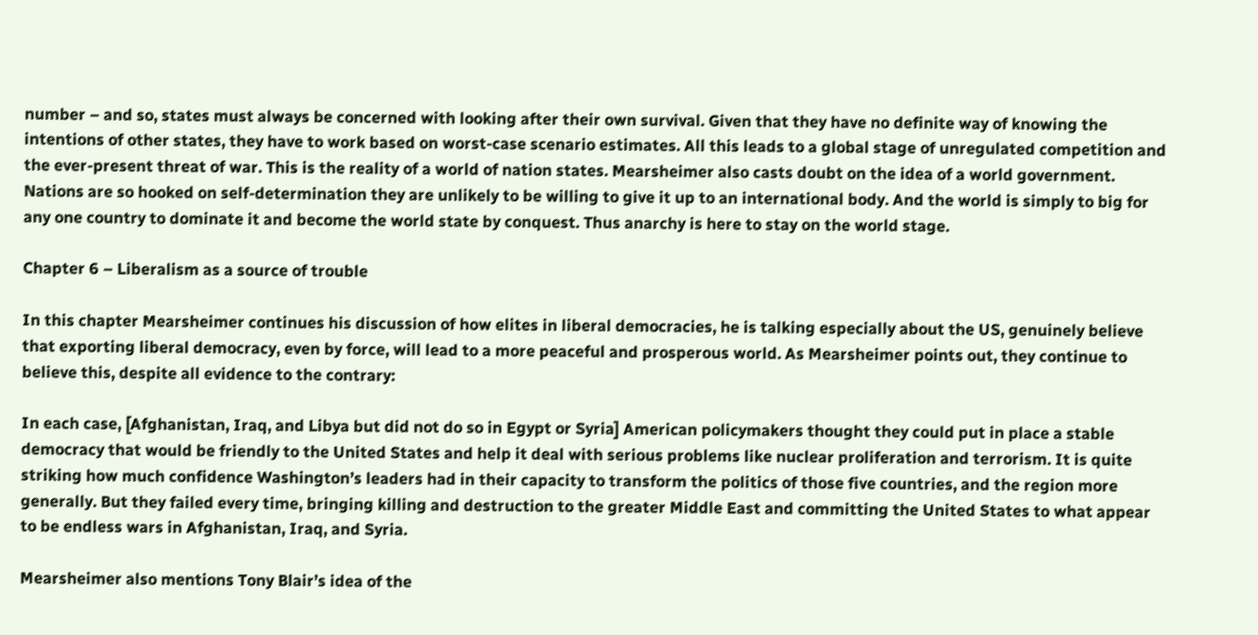number – and so, states must always be concerned with looking after their own survival. Given that they have no definite way of knowing the intentions of other states, they have to work based on worst-case scenario estimates. All this leads to a global stage of unregulated competition and the ever-present threat of war. This is the reality of a world of nation states. Mearsheimer also casts doubt on the idea of a world government. Nations are so hooked on self-determination they are unlikely to be willing to give it up to an international body. And the world is simply to big for any one country to dominate it and become the world state by conquest. Thus anarchy is here to stay on the world stage.

Chapter 6 – Liberalism as a source of trouble

In this chapter Mearsheimer continues his discussion of how elites in liberal democracies, he is talking especially about the US, genuinely believe that exporting liberal democracy, even by force, will lead to a more peaceful and prosperous world. As Mearsheimer points out, they continue to believe this, despite all evidence to the contrary:

In each case, [Afghanistan, Iraq, and Libya but did not do so in Egypt or Syria] American policymakers thought they could put in place a stable democracy that would be friendly to the United States and help it deal with serious problems like nuclear proliferation and terrorism. It is quite striking how much confidence Washington’s leaders had in their capacity to transform the politics of those five countries, and the region more generally. But they failed every time, bringing killing and destruction to the greater Middle East and committing the United States to what appear to be endless wars in Afghanistan, Iraq, and Syria.

Mearsheimer also mentions Tony Blair’s idea of the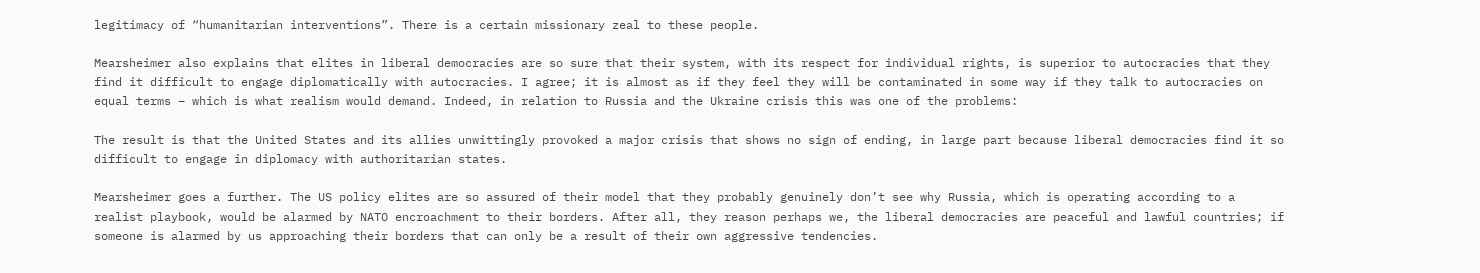legitimacy of “humanitarian interventions”. There is a certain missionary zeal to these people.

Mearsheimer also explains that elites in liberal democracies are so sure that their system, with its respect for individual rights, is superior to autocracies that they find it difficult to engage diplomatically with autocracies. I agree; it is almost as if they feel they will be contaminated in some way if they talk to autocracies on equal terms – which is what realism would demand. Indeed, in relation to Russia and the Ukraine crisis this was one of the problems:

The result is that the United States and its allies unwittingly provoked a major crisis that shows no sign of ending, in large part because liberal democracies find it so difficult to engage in diplomacy with authoritarian states.

Mearsheimer goes a further. The US policy elites are so assured of their model that they probably genuinely don’t see why Russia, which is operating according to a realist playbook, would be alarmed by NATO encroachment to their borders. After all, they reason perhaps we, the liberal democracies are peaceful and lawful countries; if someone is alarmed by us approaching their borders that can only be a result of their own aggressive tendencies.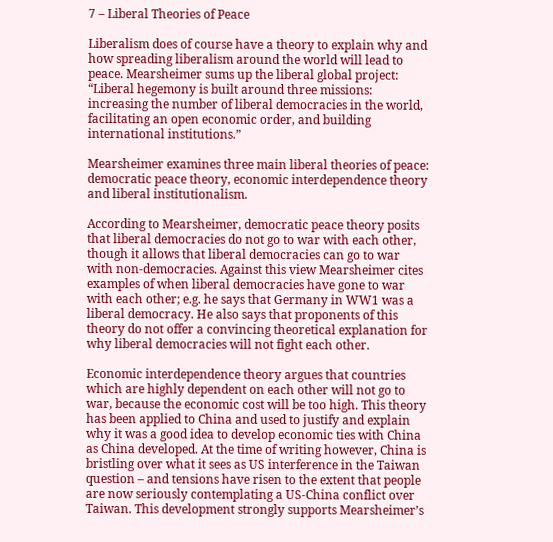7 – Liberal Theories of Peace

Liberalism does of course have a theory to explain why and how spreading liberalism around the world will lead to peace. Mearsheimer sums up the liberal global project: “Liberal hegemony is built around three missions: increasing the number of liberal democracies in the world, facilitating an open economic order, and building international institutions.”

Mearsheimer examines three main liberal theories of peace: democratic peace theory, economic interdependence theory and liberal institutionalism.

According to Mearsheimer, democratic peace theory posits that liberal democracies do not go to war with each other, though it allows that liberal democracies can go to war with non-democracies. Against this view Mearsheimer cites examples of when liberal democracies have gone to war with each other; e.g. he says that Germany in WW1 was a liberal democracy. He also says that proponents of this theory do not offer a convincing theoretical explanation for why liberal democracies will not fight each other.

Economic interdependence theory argues that countries which are highly dependent on each other will not go to war, because the economic cost will be too high. This theory has been applied to China and used to justify and explain why it was a good idea to develop economic ties with China as China developed. At the time of writing however, China is bristling over what it sees as US interference in the Taiwan question – and tensions have risen to the extent that people are now seriously contemplating a US-China conflict over Taiwan. This development strongly supports Mearsheimer’s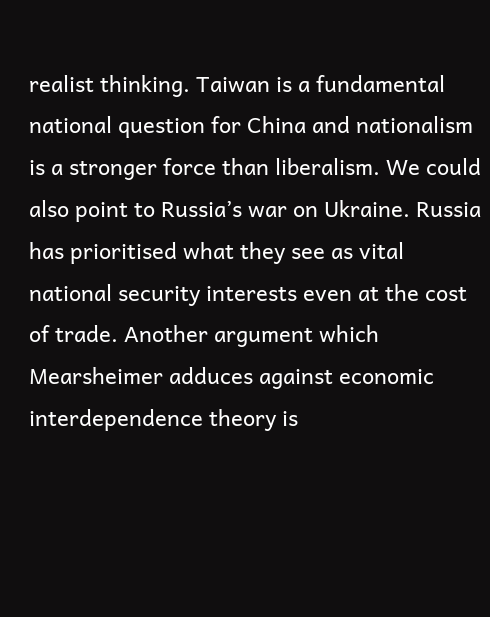realist thinking. Taiwan is a fundamental national question for China and nationalism is a stronger force than liberalism. We could also point to Russia’s war on Ukraine. Russia has prioritised what they see as vital national security interests even at the cost of trade. Another argument which Mearsheimer adduces against economic interdependence theory is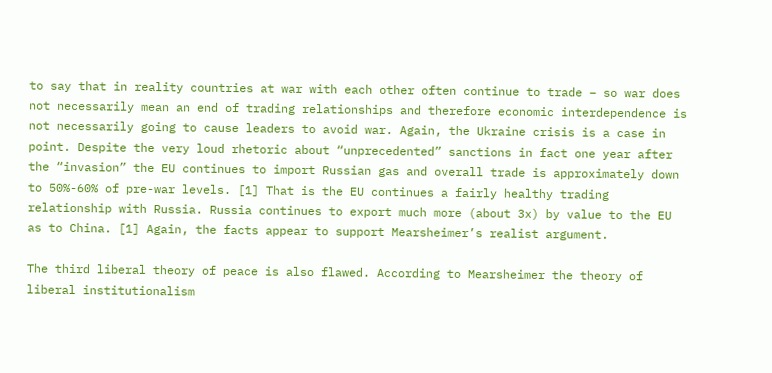to say that in reality countries at war with each other often continue to trade – so war does not necessarily mean an end of trading relationships and therefore economic interdependence is not necessarily going to cause leaders to avoid war. Again, the Ukraine crisis is a case in point. Despite the very loud rhetoric about “unprecedented” sanctions in fact one year after the “invasion” the EU continues to import Russian gas and overall trade is approximately down to 50%-60% of pre-war levels. [1] That is the EU continues a fairly healthy trading relationship with Russia. Russia continues to export much more (about 3x) by value to the EU as to China. [1] Again, the facts appear to support Mearsheimer’s realist argument.

The third liberal theory of peace is also flawed. According to Mearsheimer the theory of liberal institutionalism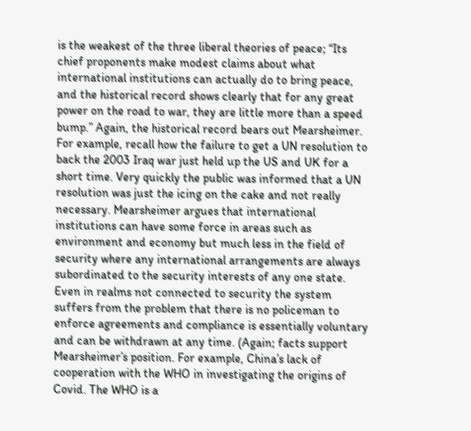is the weakest of the three liberal theories of peace; “Its chief proponents make modest claims about what international institutions can actually do to bring peace, and the historical record shows clearly that for any great power on the road to war, they are little more than a speed bump.” Again, the historical record bears out Mearsheimer. For example, recall how the failure to get a UN resolution to back the 2003 Iraq war just held up the US and UK for a short time. Very quickly the public was informed that a UN resolution was just the icing on the cake and not really necessary. Mearsheimer argues that international institutions can have some force in areas such as environment and economy but much less in the field of security where any international arrangements are always subordinated to the security interests of any one state. Even in realms not connected to security the system suffers from the problem that there is no policeman to enforce agreements and compliance is essentially voluntary and can be withdrawn at any time. (Again; facts support Mearsheimer’s position. For example, China’s lack of cooperation with the WHO in investigating the origins of Covid. The WHO is a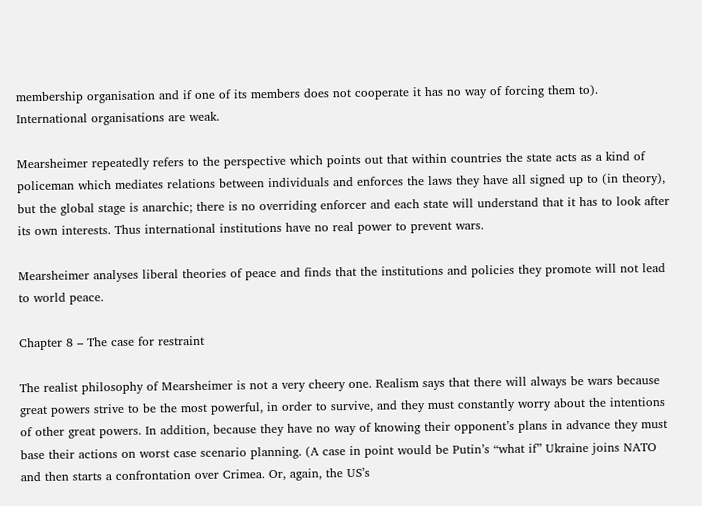membership organisation and if one of its members does not cooperate it has no way of forcing them to). International organisations are weak.

Mearsheimer repeatedly refers to the perspective which points out that within countries the state acts as a kind of policeman which mediates relations between individuals and enforces the laws they have all signed up to (in theory), but the global stage is anarchic; there is no overriding enforcer and each state will understand that it has to look after its own interests. Thus international institutions have no real power to prevent wars.

Mearsheimer analyses liberal theories of peace and finds that the institutions and policies they promote will not lead to world peace.

Chapter 8 – The case for restraint

The realist philosophy of Mearsheimer is not a very cheery one. Realism says that there will always be wars because great powers strive to be the most powerful, in order to survive, and they must constantly worry about the intentions of other great powers. In addition, because they have no way of knowing their opponent’s plans in advance they must base their actions on worst case scenario planning. (A case in point would be Putin’s “what if” Ukraine joins NATO and then starts a confrontation over Crimea. Or, again, the US’s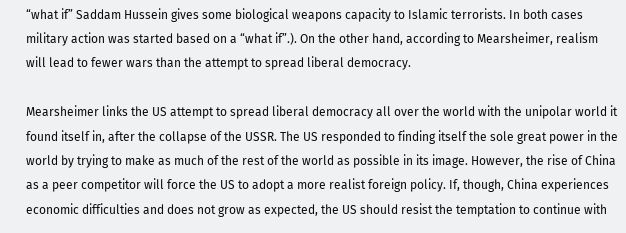“what if” Saddam Hussein gives some biological weapons capacity to Islamic terrorists. In both cases military action was started based on a “what if”.). On the other hand, according to Mearsheimer, realism will lead to fewer wars than the attempt to spread liberal democracy.

Mearsheimer links the US attempt to spread liberal democracy all over the world with the unipolar world it found itself in, after the collapse of the USSR. The US responded to finding itself the sole great power in the world by trying to make as much of the rest of the world as possible in its image. However, the rise of China as a peer competitor will force the US to adopt a more realist foreign policy. If, though, China experiences economic difficulties and does not grow as expected, the US should resist the temptation to continue with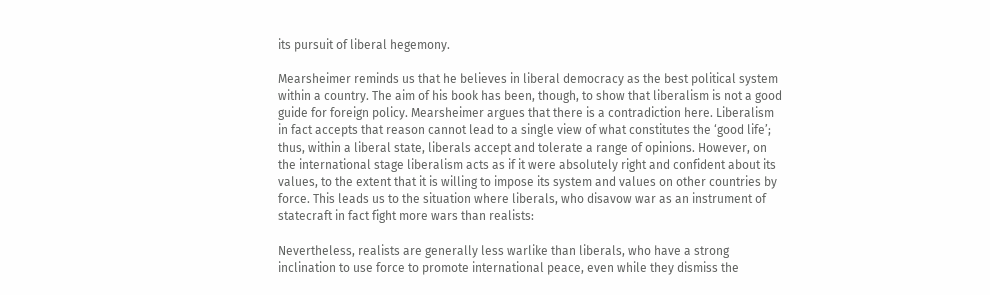its pursuit of liberal hegemony.

Mearsheimer reminds us that he believes in liberal democracy as the best political system within a country. The aim of his book has been, though, to show that liberalism is not a good guide for foreign policy. Mearsheimer argues that there is a contradiction here. Liberalism in fact accepts that reason cannot lead to a single view of what constitutes the ‘good life’; thus, within a liberal state, liberals accept and tolerate a range of opinions. However, on the international stage liberalism acts as if it were absolutely right and confident about its values, to the extent that it is willing to impose its system and values on other countries by force. This leads us to the situation where liberals, who disavow war as an instrument of statecraft in fact fight more wars than realists:

Nevertheless, realists are generally less warlike than liberals, who have a strong inclination to use force to promote international peace, even while they dismiss the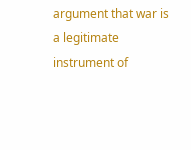argument that war is a legitimate instrument of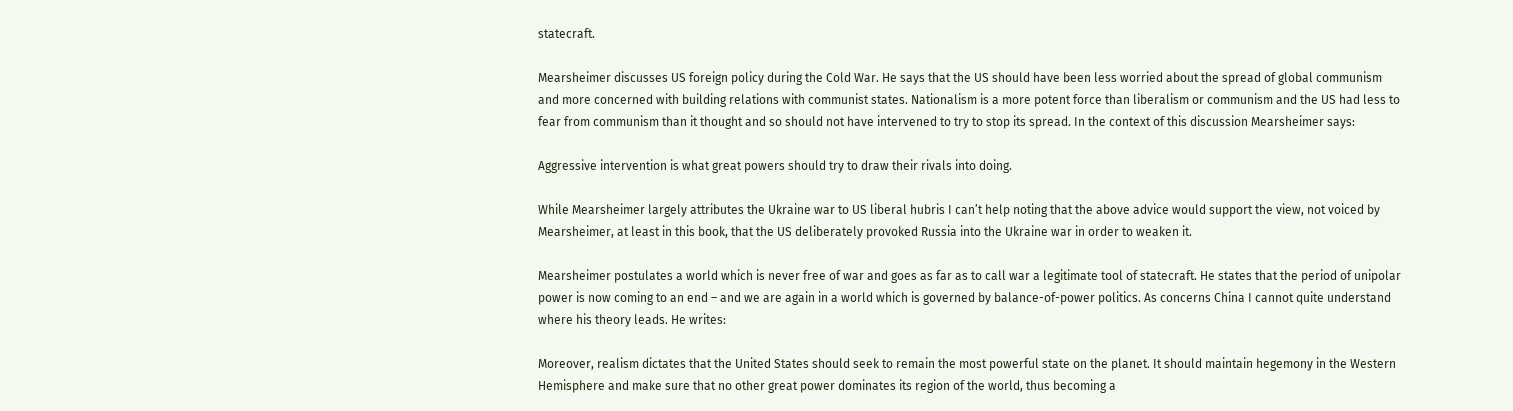statecraft.

Mearsheimer discusses US foreign policy during the Cold War. He says that the US should have been less worried about the spread of global communism and more concerned with building relations with communist states. Nationalism is a more potent force than liberalism or communism and the US had less to fear from communism than it thought and so should not have intervened to try to stop its spread. In the context of this discussion Mearsheimer says:

Aggressive intervention is what great powers should try to draw their rivals into doing.

While Mearsheimer largely attributes the Ukraine war to US liberal hubris I can’t help noting that the above advice would support the view, not voiced by Mearsheimer, at least in this book, that the US deliberately provoked Russia into the Ukraine war in order to weaken it.

Mearsheimer postulates a world which is never free of war and goes as far as to call war a legitimate tool of statecraft. He states that the period of unipolar power is now coming to an end – and we are again in a world which is governed by balance-of-power politics. As concerns China I cannot quite understand where his theory leads. He writes:

Moreover, realism dictates that the United States should seek to remain the most powerful state on the planet. It should maintain hegemony in the Western Hemisphere and make sure that no other great power dominates its region of the world, thus becoming a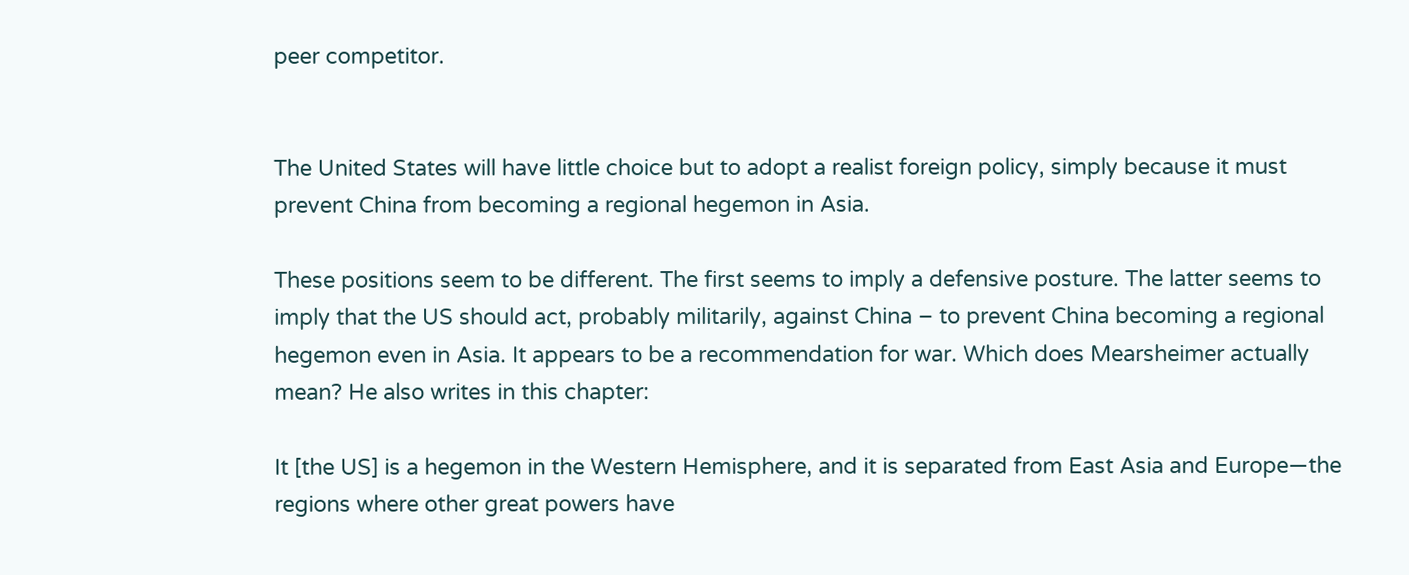peer competitor.


The United States will have little choice but to adopt a realist foreign policy, simply because it must prevent China from becoming a regional hegemon in Asia.

These positions seem to be different. The first seems to imply a defensive posture. The latter seems to imply that the US should act, probably militarily, against China – to prevent China becoming a regional hegemon even in Asia. It appears to be a recommendation for war. Which does Mearsheimer actually mean? He also writes in this chapter:

It [the US] is a hegemon in the Western Hemisphere, and it is separated from East Asia and Europe—the regions where other great powers have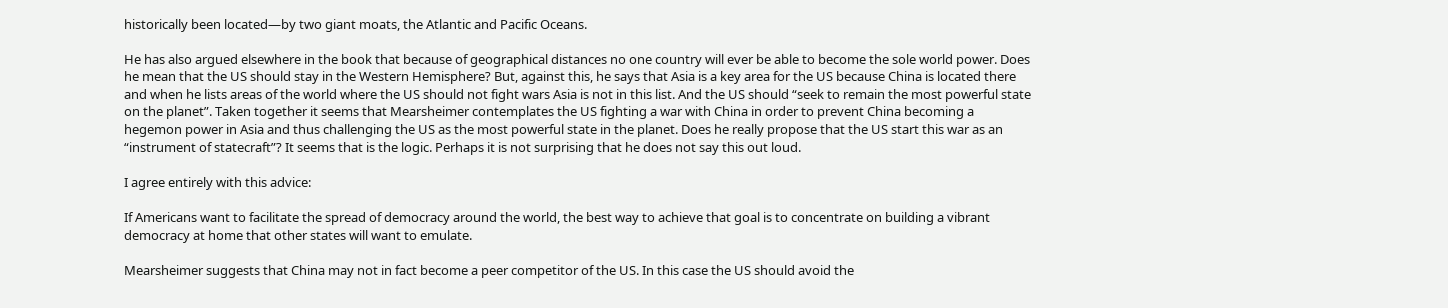historically been located—by two giant moats, the Atlantic and Pacific Oceans.

He has also argued elsewhere in the book that because of geographical distances no one country will ever be able to become the sole world power. Does he mean that the US should stay in the Western Hemisphere? But, against this, he says that Asia is a key area for the US because China is located there and when he lists areas of the world where the US should not fight wars Asia is not in this list. And the US should “seek to remain the most powerful state on the planet”. Taken together it seems that Mearsheimer contemplates the US fighting a war with China in order to prevent China becoming a hegemon power in Asia and thus challenging the US as the most powerful state in the planet. Does he really propose that the US start this war as an “instrument of statecraft”? It seems that is the logic. Perhaps it is not surprising that he does not say this out loud.

I agree entirely with this advice:

If Americans want to facilitate the spread of democracy around the world, the best way to achieve that goal is to concentrate on building a vibrant democracy at home that other states will want to emulate.

Mearsheimer suggests that China may not in fact become a peer competitor of the US. In this case the US should avoid the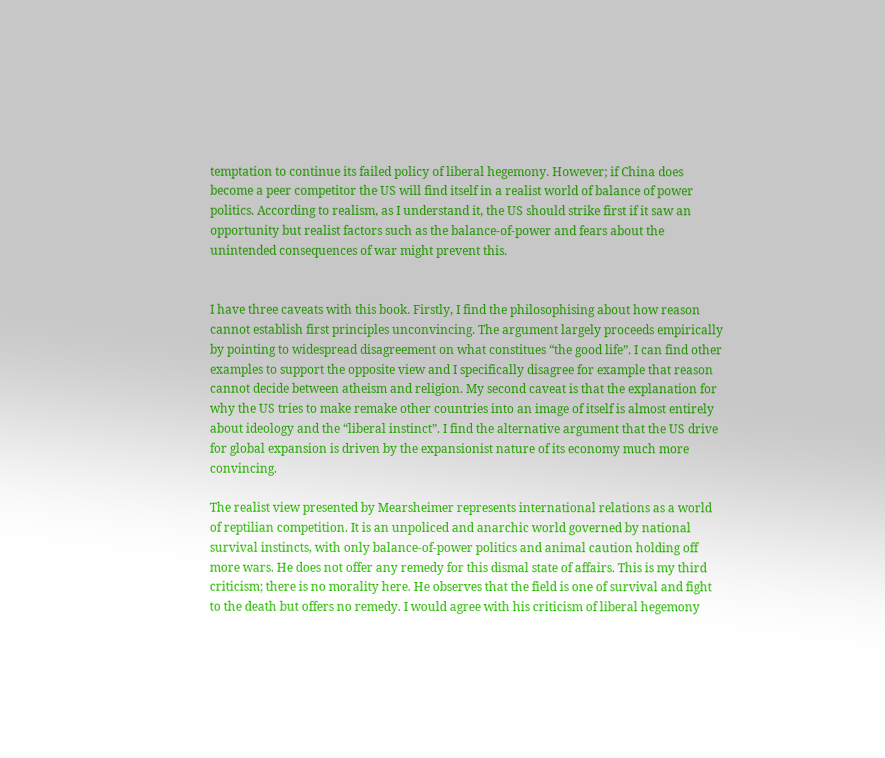temptation to continue its failed policy of liberal hegemony. However; if China does become a peer competitor the US will find itself in a realist world of balance of power politics. According to realism, as I understand it, the US should strike first if it saw an opportunity but realist factors such as the balance-of-power and fears about the unintended consequences of war might prevent this.


I have three caveats with this book. Firstly, I find the philosophising about how reason cannot establish first principles unconvincing. The argument largely proceeds empirically by pointing to widespread disagreement on what constitues “the good life”. I can find other examples to support the opposite view and I specifically disagree for example that reason cannot decide between atheism and religion. My second caveat is that the explanation for why the US tries to make remake other countries into an image of itself is almost entirely about ideology and the “liberal instinct”. I find the alternative argument that the US drive for global expansion is driven by the expansionist nature of its economy much more convincing.

The realist view presented by Mearsheimer represents international relations as a world of reptilian competition. It is an unpoliced and anarchic world governed by national survival instincts, with only balance-of-power politics and animal caution holding off more wars. He does not offer any remedy for this dismal state of affairs. This is my third criticism; there is no morality here. He observes that the field is one of survival and fight to the death but offers no remedy. I would agree with his criticism of liberal hegemony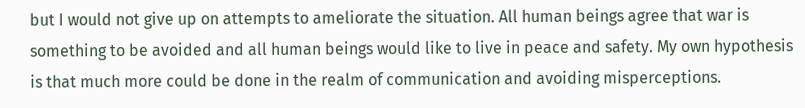but I would not give up on attempts to ameliorate the situation. All human beings agree that war is something to be avoided and all human beings would like to live in peace and safety. My own hypothesis is that much more could be done in the realm of communication and avoiding misperceptions.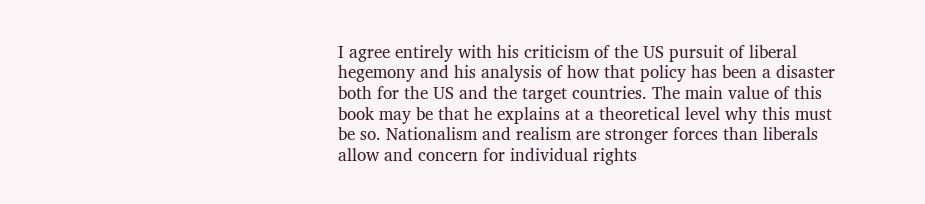I agree entirely with his criticism of the US pursuit of liberal hegemony and his analysis of how that policy has been a disaster both for the US and the target countries. The main value of this book may be that he explains at a theoretical level why this must be so. Nationalism and realism are stronger forces than liberals allow and concern for individual rights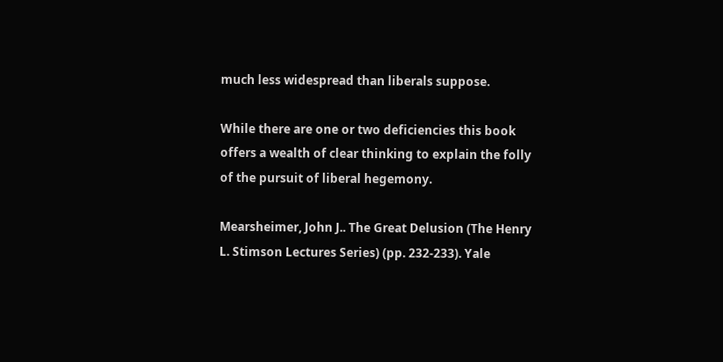much less widespread than liberals suppose.

While there are one or two deficiencies this book offers a wealth of clear thinking to explain the folly of the pursuit of liberal hegemony.

Mearsheimer, John J.. The Great Delusion (The Henry L. Stimson Lectures Series) (pp. 232-233). Yale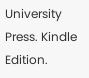University Press. Kindle Edition.